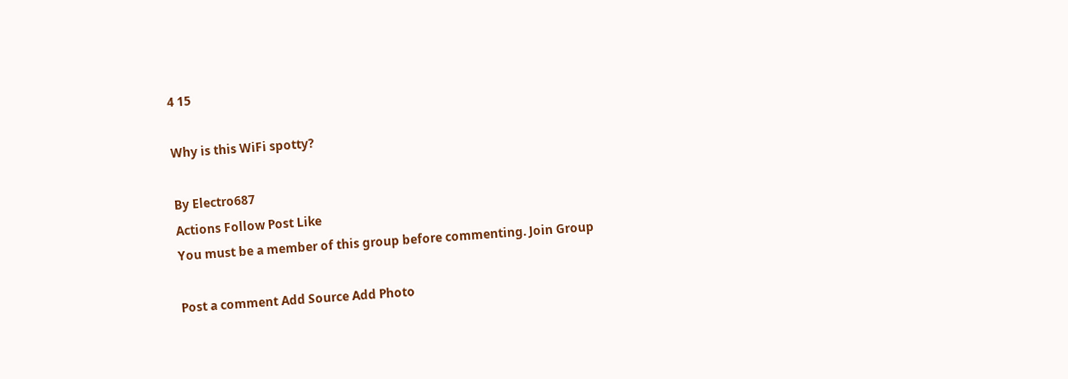4 15

Why is this WiFi spotty?

By Electro687
Actions Follow Post Like
You must be a member of this group before commenting. Join Group

Post a comment Add Source Add Photo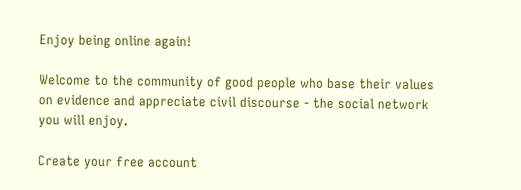Enjoy being online again!

Welcome to the community of good people who base their values on evidence and appreciate civil discourse - the social network you will enjoy.

Create your free account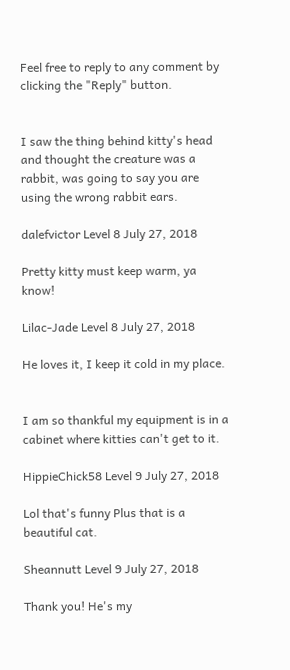Feel free to reply to any comment by clicking the "Reply" button.


I saw the thing behind kitty's head and thought the creature was a rabbit, was going to say you are using the wrong rabbit ears.

dalefvictor Level 8 July 27, 2018

Pretty kitty must keep warm, ya know!

Lilac-Jade Level 8 July 27, 2018

He loves it, I keep it cold in my place.


I am so thankful my equipment is in a cabinet where kitties can't get to it.

HippieChick58 Level 9 July 27, 2018

Lol that's funny Plus that is a beautiful cat.

Sheannutt Level 9 July 27, 2018

Thank you! He's my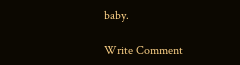baby.

Write Comment